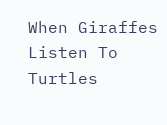When Giraffes Listen To Turtles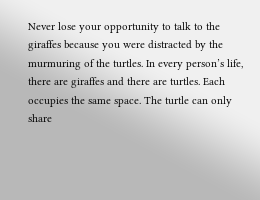Never lose your opportunity to talk to the giraffes because you were distracted by the murmuring of the turtles. In every person’s life, there are giraffes and there are turtles. Each occupies the same space. The turtle can only share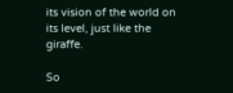its vision of the world on its level, just like the giraffe.

So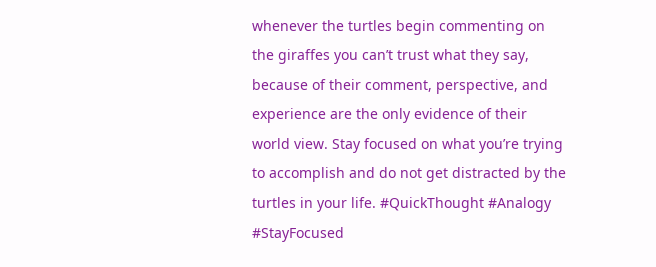whenever the turtles begin commenting on the giraffes you can’t trust what they say, because of their comment, perspective, and experience are the only evidence of their world view. Stay focused on what you’re trying to accomplish and do not get distracted by the turtles in your life. #QuickThought #Analogy #StayFocused